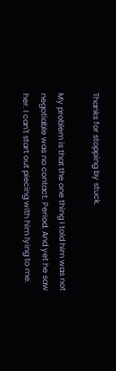Thanks for stopping by stuck.

My problem is that the one thing I told him was not negotiable was no contact. Period. And yet he saw her. I can't start out piecing with him lying to me.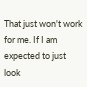That just won't work for me. If I am expected to just look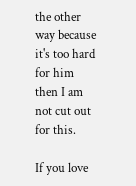the other way because it's too hard for him then I am not cut out for this.

If you love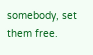somebody, set them free.